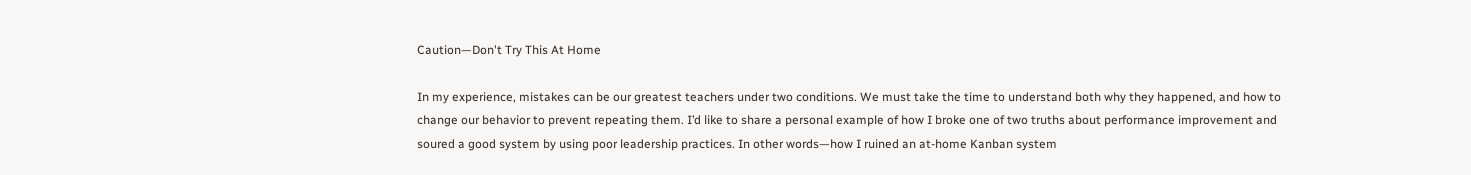Caution—Don't Try This At Home

In my experience, mistakes can be our greatest teachers under two conditions. We must take the time to understand both why they happened, and how to change our behavior to prevent repeating them. I’d like to share a personal example of how I broke one of two truths about performance improvement and soured a good system by using poor leadership practices. In other words—how I ruined an at-home Kanban system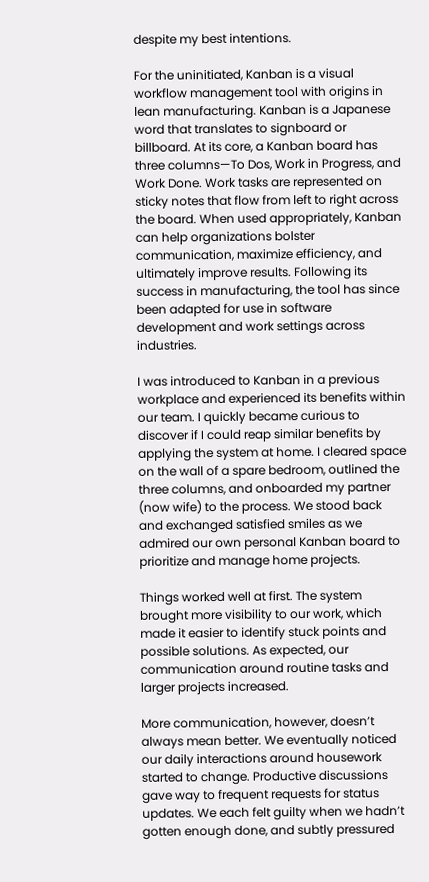despite my best intentions.

For the uninitiated, Kanban is a visual workflow management tool with origins in lean manufacturing. Kanban is a Japanese word that translates to signboard or billboard. At its core, a Kanban board has three columns—To Dos, Work in Progress, and Work Done. Work tasks are represented on sticky notes that flow from left to right across the board. When used appropriately, Kanban can help organizations bolster communication, maximize efficiency, and ultimately improve results. Following its success in manufacturing, the tool has since been adapted for use in software development and work settings across industries.

I was introduced to Kanban in a previous workplace and experienced its benefits within our team. I quickly became curious to discover if I could reap similar benefits by applying the system at home. I cleared space on the wall of a spare bedroom, outlined the three columns, and onboarded my partner (now wife) to the process. We stood back and exchanged satisfied smiles as we admired our own personal Kanban board to prioritize and manage home projects.

Things worked well at first. The system brought more visibility to our work, which made it easier to identify stuck points and possible solutions. As expected, our communication around routine tasks and larger projects increased.

More communication, however, doesn’t always mean better. We eventually noticed our daily interactions around housework started to change. Productive discussions gave way to frequent requests for status updates. We each felt guilty when we hadn’t gotten enough done, and subtly pressured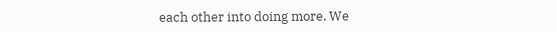each other into doing more. We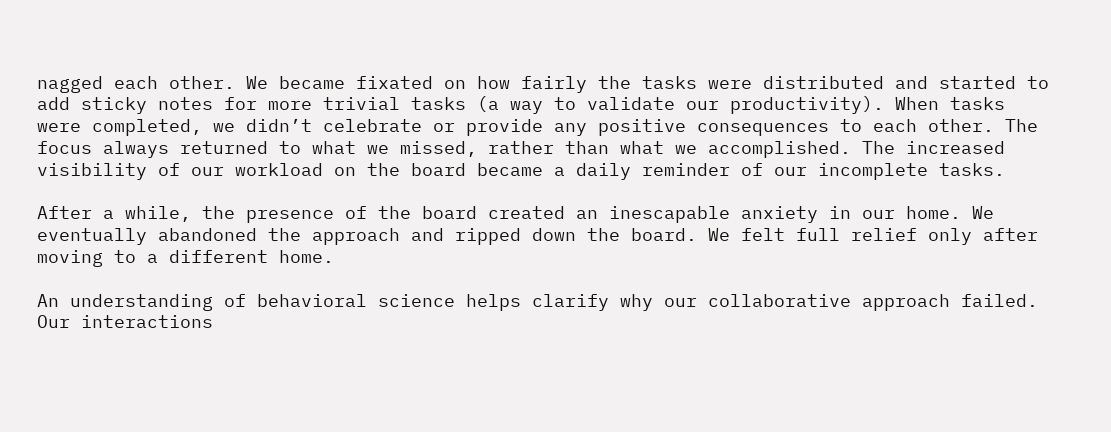nagged each other. We became fixated on how fairly the tasks were distributed and started to add sticky notes for more trivial tasks (a way to validate our productivity). When tasks were completed, we didn’t celebrate or provide any positive consequences to each other. The focus always returned to what we missed, rather than what we accomplished. The increased visibility of our workload on the board became a daily reminder of our incomplete tasks.

After a while, the presence of the board created an inescapable anxiety in our home. We eventually abandoned the approach and ripped down the board. We felt full relief only after moving to a different home.

An understanding of behavioral science helps clarify why our collaborative approach failed. Our interactions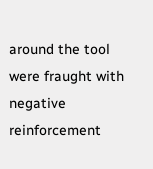around the tool were fraught with negative reinforcement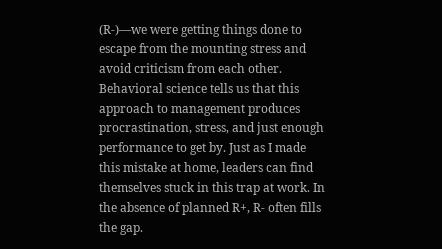(R-)—we were getting things done to escape from the mounting stress and avoid criticism from each other. Behavioral science tells us that this approach to management produces procrastination, stress, and just enough performance to get by. Just as I made this mistake at home, leaders can find themselves stuck in this trap at work. In the absence of planned R+, R- often fills the gap.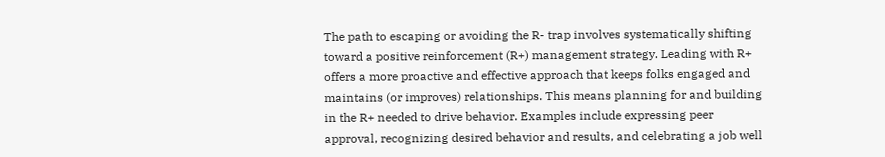The path to escaping or avoiding the R- trap involves systematically shifting toward a positive reinforcement (R+) management strategy. Leading with R+ offers a more proactive and effective approach that keeps folks engaged and maintains (or improves) relationships. This means planning for and building in the R+ needed to drive behavior. Examples include expressing peer approval, recognizing desired behavior and results, and celebrating a job well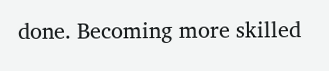done. Becoming more skilled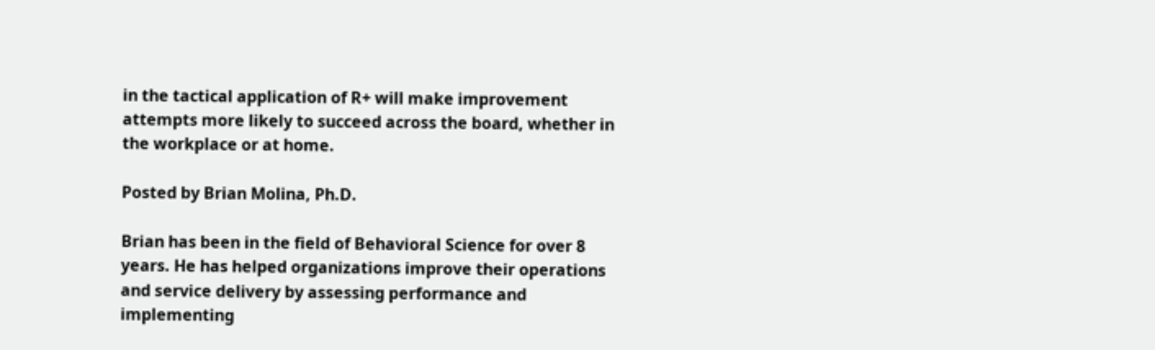in the tactical application of R+ will make improvement attempts more likely to succeed across the board, whether in the workplace or at home.

Posted by Brian Molina, Ph.D.

Brian has been in the field of Behavioral Science for over 8 years. He has helped organizations improve their operations and service delivery by assessing performance and implementing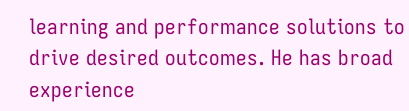learning and performance solutions to drive desired outcomes. He has broad experience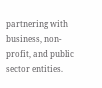partnering with business, non-profit, and public sector entities.